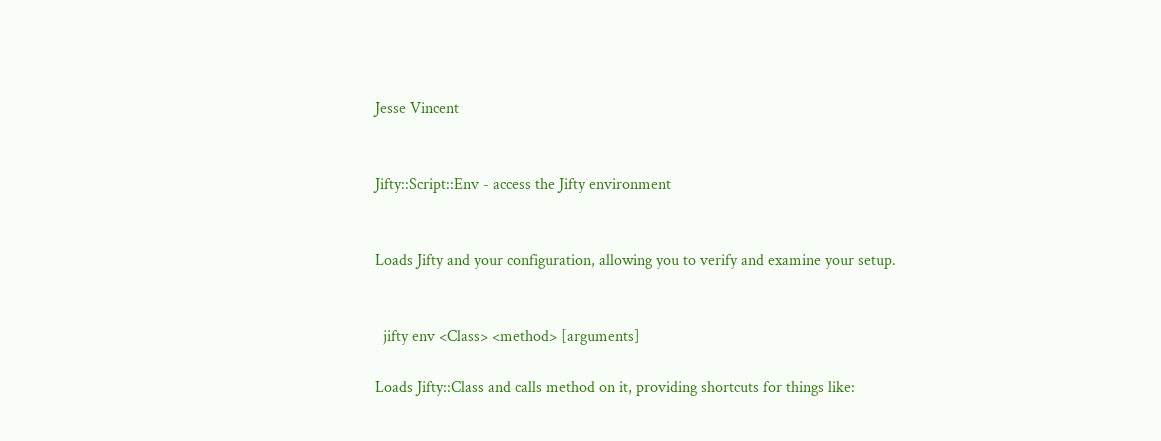Jesse Vincent


Jifty::Script::Env - access the Jifty environment


Loads Jifty and your configuration, allowing you to verify and examine your setup.


  jifty env <Class> <method> [arguments]

Loads Jifty::Class and calls method on it, providing shortcuts for things like: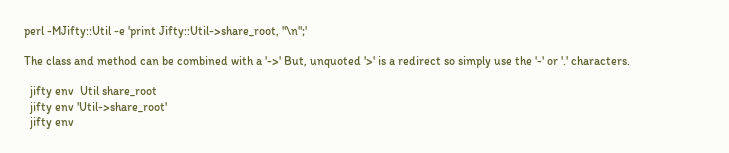perl -MJifty::Util -e 'print Jifty::Util->share_root, "\n";'

The class and method can be combined with a '->' But, unquoted '>' is a redirect so simply use the '-' or '.' characters.

  jifty env  Util share_root
  jifty env 'Util->share_root'
  jifty env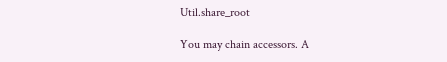Util.share_root

You may chain accessors. A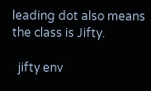leading dot also means the class is Jifty.

  jifty env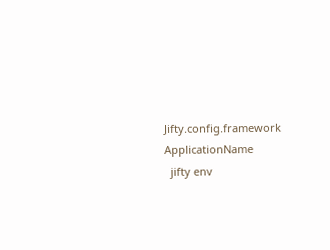Jifty.config.framework ApplicationName
  jifty env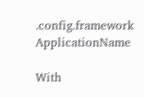.config.framework ApplicationName

With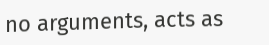no arguments, acts as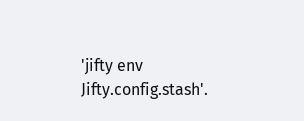'jifty env Jifty.config.stash'.